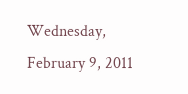Wednesday, February 9, 2011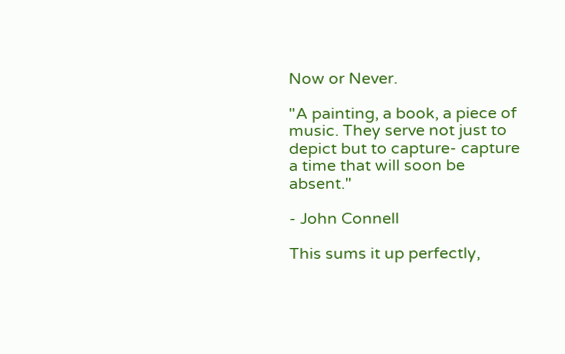Now or Never.

"A painting, a book, a piece of music. They serve not just to depict but to capture- capture a time that will soon be absent."

- John Connell

This sums it up perfectly,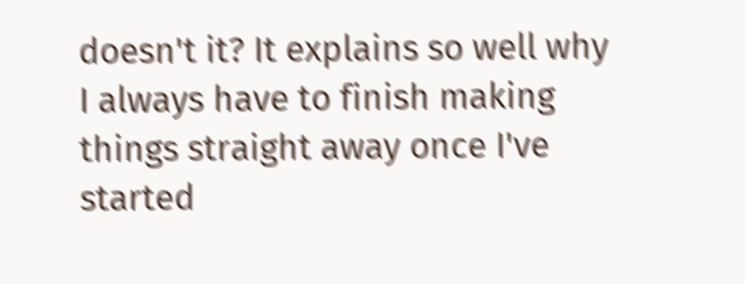doesn't it? It explains so well why I always have to finish making things straight away once I've started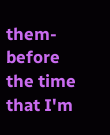them- before the time that I'm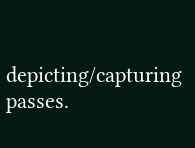depicting/capturing passes.